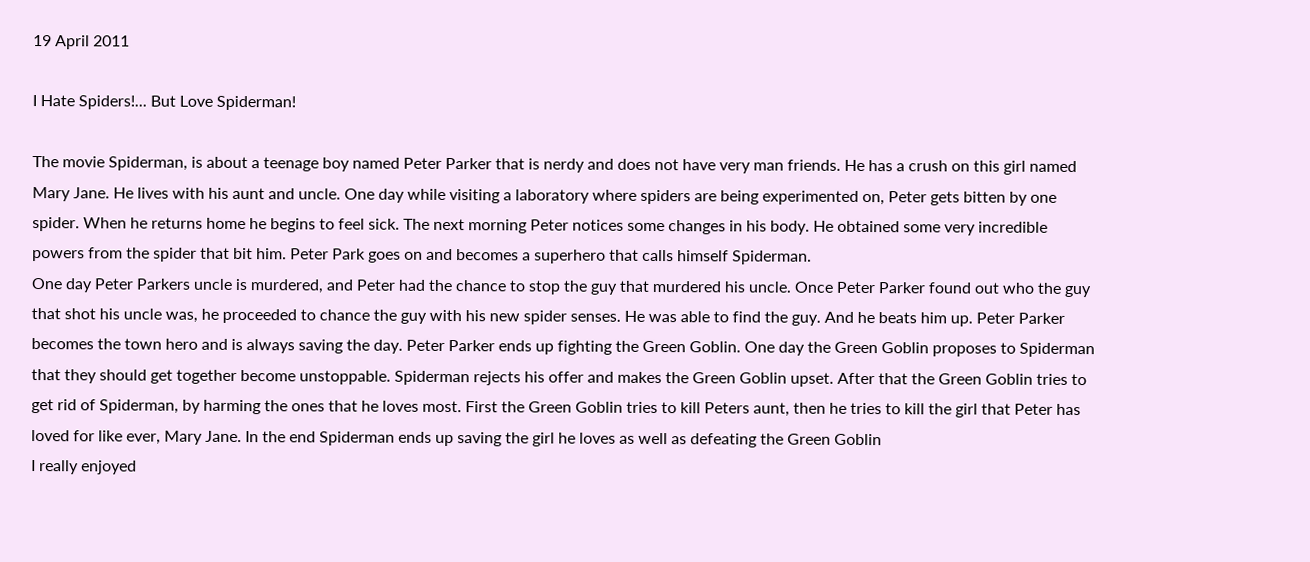19 April 2011

I Hate Spiders!... But Love Spiderman!

The movie Spiderman, is about a teenage boy named Peter Parker that is nerdy and does not have very man friends. He has a crush on this girl named Mary Jane. He lives with his aunt and uncle. One day while visiting a laboratory where spiders are being experimented on, Peter gets bitten by one spider. When he returns home he begins to feel sick. The next morning Peter notices some changes in his body. He obtained some very incredible powers from the spider that bit him. Peter Park goes on and becomes a superhero that calls himself Spiderman.
One day Peter Parkers uncle is murdered, and Peter had the chance to stop the guy that murdered his uncle. Once Peter Parker found out who the guy that shot his uncle was, he proceeded to chance the guy with his new spider senses. He was able to find the guy. And he beats him up. Peter Parker becomes the town hero and is always saving the day. Peter Parker ends up fighting the Green Goblin. One day the Green Goblin proposes to Spiderman that they should get together become unstoppable. Spiderman rejects his offer and makes the Green Goblin upset. After that the Green Goblin tries to get rid of Spiderman, by harming the ones that he loves most. First the Green Goblin tries to kill Peters aunt, then he tries to kill the girl that Peter has loved for like ever, Mary Jane. In the end Spiderman ends up saving the girl he loves as well as defeating the Green Goblin
I really enjoyed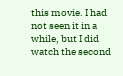this movie. I had not seen it in a while, but I did watch the second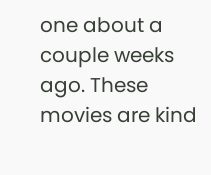one about a couple weeks ago. These movies are kind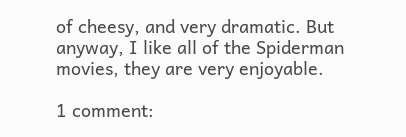of cheesy, and very dramatic. But anyway, I like all of the Spiderman movies, they are very enjoyable.

1 comment: